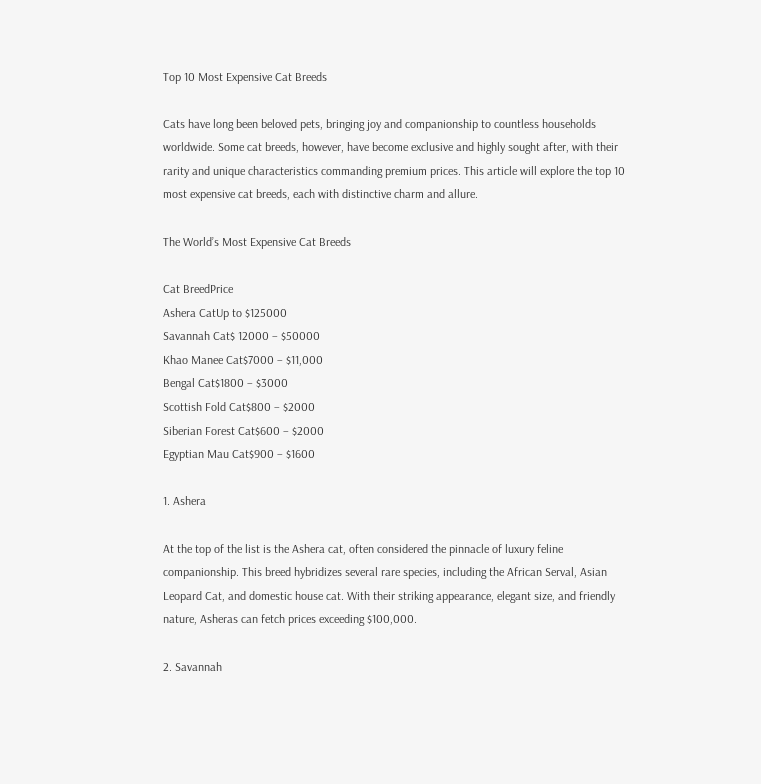Top 10 Most Expensive Cat Breeds

Cats have long been beloved pets, bringing joy and companionship to countless households worldwide. Some cat breeds, however, have become exclusive and highly sought after, with their rarity and unique characteristics commanding premium prices. This article will explore the top 10 most expensive cat breeds, each with distinctive charm and allure.

The World’s Most Expensive Cat Breeds

Cat BreedPrice
Ashera CatUp to $125000
Savannah Cat$ 12000 – $50000
Khao Manee Cat$7000 – $11,000
Bengal Cat$1800 – $3000
Scottish Fold Cat$800 – $2000
Siberian Forest Cat$600 – $2000
Egyptian Mau Cat$900 – $1600

1. Ashera

At the top of the list is the Ashera cat, often considered the pinnacle of luxury feline companionship. This breed hybridizes several rare species, including the African Serval, Asian Leopard Cat, and domestic house cat. With their striking appearance, elegant size, and friendly nature, Asheras can fetch prices exceeding $100,000.

2. Savannah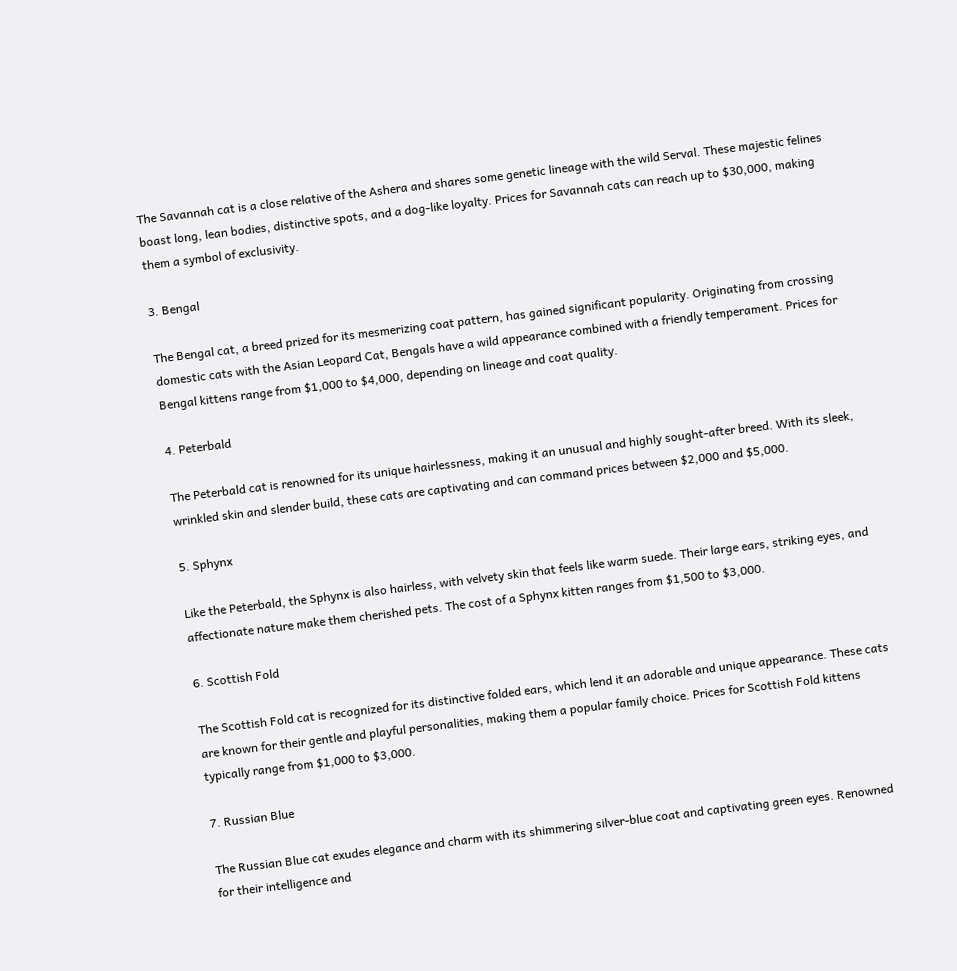The Savannah cat is a close relative of the Ashera and shares some genetic lineage with the wild Serval. These majestic felines boast long, lean bodies, distinctive spots, and a dog-like loyalty. Prices for Savannah cats can reach up to $30,000, making them a symbol of exclusivity.

3. Bengal

The Bengal cat, a breed prized for its mesmerizing coat pattern, has gained significant popularity. Originating from crossing domestic cats with the Asian Leopard Cat, Bengals have a wild appearance combined with a friendly temperament. Prices for Bengal kittens range from $1,000 to $4,000, depending on lineage and coat quality.

4. Peterbald

The Peterbald cat is renowned for its unique hairlessness, making it an unusual and highly sought-after breed. With its sleek, wrinkled skin and slender build, these cats are captivating and can command prices between $2,000 and $5,000.

5. Sphynx

Like the Peterbald, the Sphynx is also hairless, with velvety skin that feels like warm suede. Their large ears, striking eyes, and affectionate nature make them cherished pets. The cost of a Sphynx kitten ranges from $1,500 to $3,000.

6. Scottish Fold

The Scottish Fold cat is recognized for its distinctive folded ears, which lend it an adorable and unique appearance. These cats are known for their gentle and playful personalities, making them a popular family choice. Prices for Scottish Fold kittens typically range from $1,000 to $3,000.

7. Russian Blue

The Russian Blue cat exudes elegance and charm with its shimmering silver-blue coat and captivating green eyes. Renowned for their intelligence and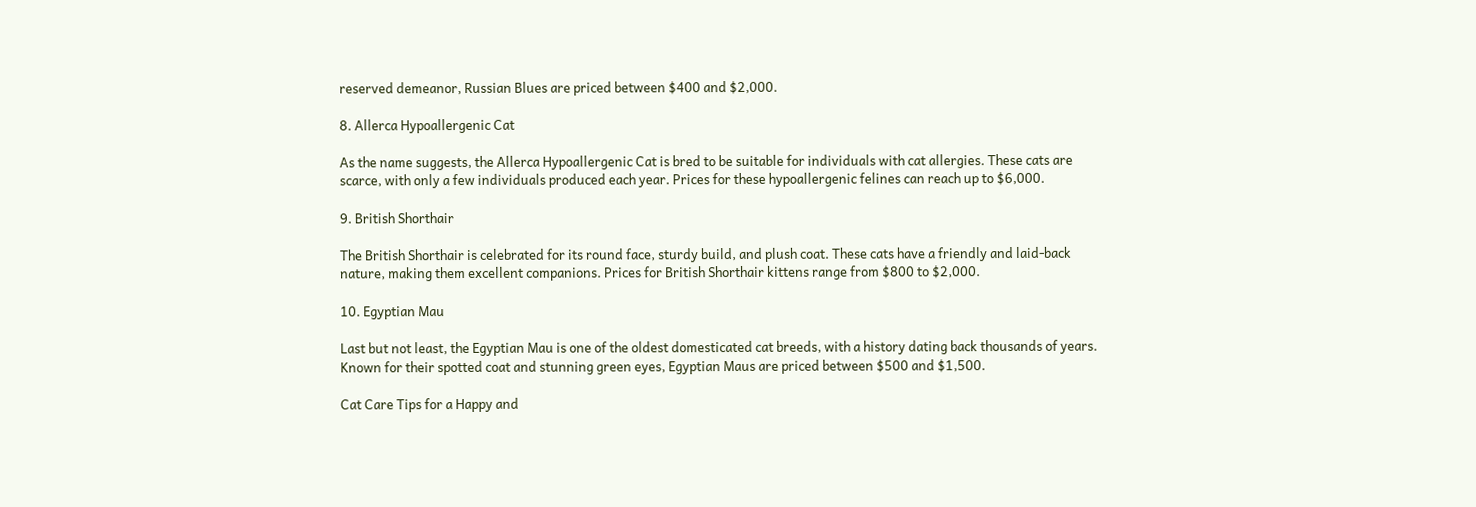reserved demeanor, Russian Blues are priced between $400 and $2,000.

8. Allerca Hypoallergenic Cat

As the name suggests, the Allerca Hypoallergenic Cat is bred to be suitable for individuals with cat allergies. These cats are scarce, with only a few individuals produced each year. Prices for these hypoallergenic felines can reach up to $6,000.

9. British Shorthair

The British Shorthair is celebrated for its round face, sturdy build, and plush coat. These cats have a friendly and laid-back nature, making them excellent companions. Prices for British Shorthair kittens range from $800 to $2,000.

10. Egyptian Mau

Last but not least, the Egyptian Mau is one of the oldest domesticated cat breeds, with a history dating back thousands of years. Known for their spotted coat and stunning green eyes, Egyptian Maus are priced between $500 and $1,500.

Cat Care Tips for a Happy and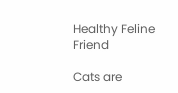Healthy Feline Friend

Cats are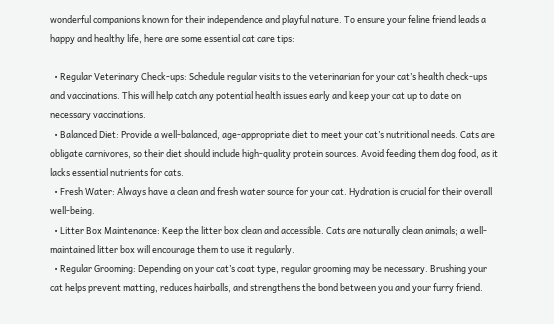wonderful companions known for their independence and playful nature. To ensure your feline friend leads a happy and healthy life, here are some essential cat care tips:

  • Regular Veterinary Check-ups: Schedule regular visits to the veterinarian for your cat’s health check-ups and vaccinations. This will help catch any potential health issues early and keep your cat up to date on necessary vaccinations.
  • Balanced Diet: Provide a well-balanced, age-appropriate diet to meet your cat’s nutritional needs. Cats are obligate carnivores, so their diet should include high-quality protein sources. Avoid feeding them dog food, as it lacks essential nutrients for cats.
  • Fresh Water: Always have a clean and fresh water source for your cat. Hydration is crucial for their overall well-being.
  • Litter Box Maintenance: Keep the litter box clean and accessible. Cats are naturally clean animals; a well-maintained litter box will encourage them to use it regularly.
  • Regular Grooming: Depending on your cat’s coat type, regular grooming may be necessary. Brushing your cat helps prevent matting, reduces hairballs, and strengthens the bond between you and your furry friend.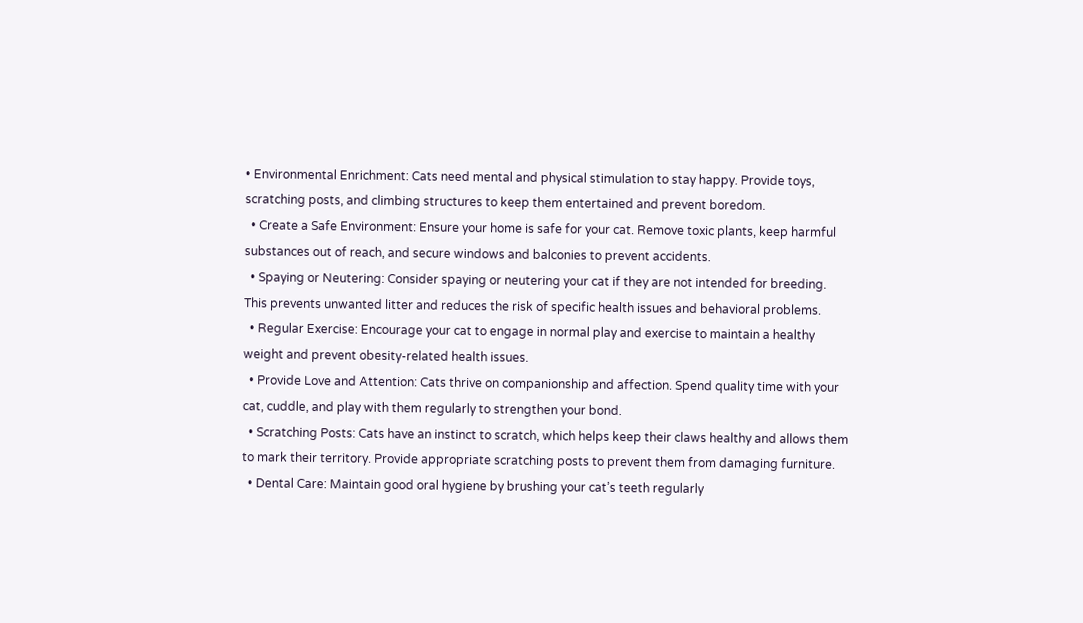• Environmental Enrichment: Cats need mental and physical stimulation to stay happy. Provide toys, scratching posts, and climbing structures to keep them entertained and prevent boredom.
  • Create a Safe Environment: Ensure your home is safe for your cat. Remove toxic plants, keep harmful substances out of reach, and secure windows and balconies to prevent accidents.
  • Spaying or Neutering: Consider spaying or neutering your cat if they are not intended for breeding. This prevents unwanted litter and reduces the risk of specific health issues and behavioral problems.
  • Regular Exercise: Encourage your cat to engage in normal play and exercise to maintain a healthy weight and prevent obesity-related health issues.
  • Provide Love and Attention: Cats thrive on companionship and affection. Spend quality time with your cat, cuddle, and play with them regularly to strengthen your bond.
  • Scratching Posts: Cats have an instinct to scratch, which helps keep their claws healthy and allows them to mark their territory. Provide appropriate scratching posts to prevent them from damaging furniture.
  • Dental Care: Maintain good oral hygiene by brushing your cat’s teeth regularly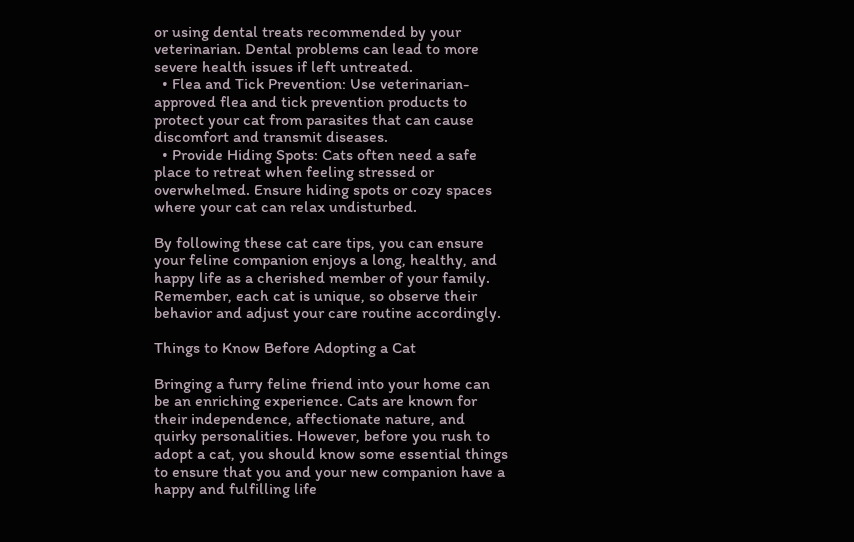or using dental treats recommended by your veterinarian. Dental problems can lead to more severe health issues if left untreated.
  • Flea and Tick Prevention: Use veterinarian-approved flea and tick prevention products to protect your cat from parasites that can cause discomfort and transmit diseases.
  • Provide Hiding Spots: Cats often need a safe place to retreat when feeling stressed or overwhelmed. Ensure hiding spots or cozy spaces where your cat can relax undisturbed.

By following these cat care tips, you can ensure your feline companion enjoys a long, healthy, and happy life as a cherished member of your family. Remember, each cat is unique, so observe their behavior and adjust your care routine accordingly.

Things to Know Before Adopting a Cat

Bringing a furry feline friend into your home can be an enriching experience. Cats are known for their independence, affectionate nature, and quirky personalities. However, before you rush to adopt a cat, you should know some essential things to ensure that you and your new companion have a happy and fulfilling life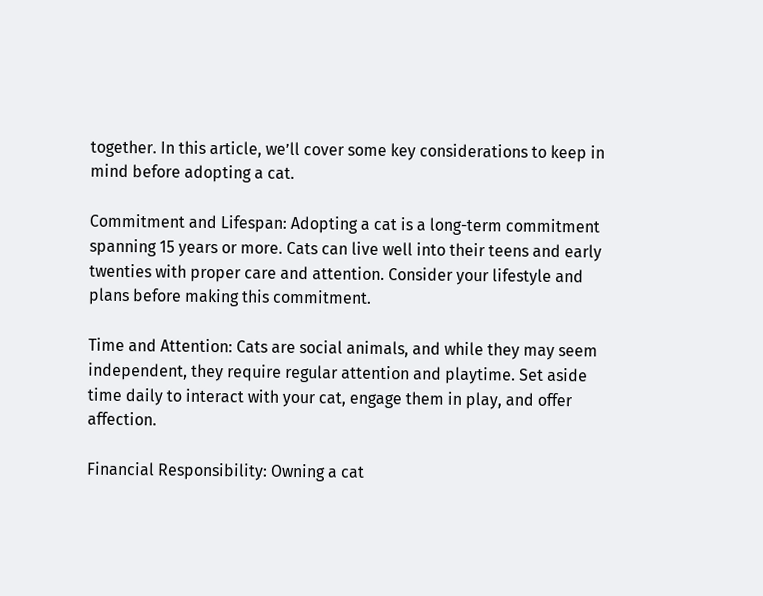together. In this article, we’ll cover some key considerations to keep in mind before adopting a cat.

Commitment and Lifespan: Adopting a cat is a long-term commitment spanning 15 years or more. Cats can live well into their teens and early twenties with proper care and attention. Consider your lifestyle and plans before making this commitment.

Time and Attention: Cats are social animals, and while they may seem independent, they require regular attention and playtime. Set aside time daily to interact with your cat, engage them in play, and offer affection.

Financial Responsibility: Owning a cat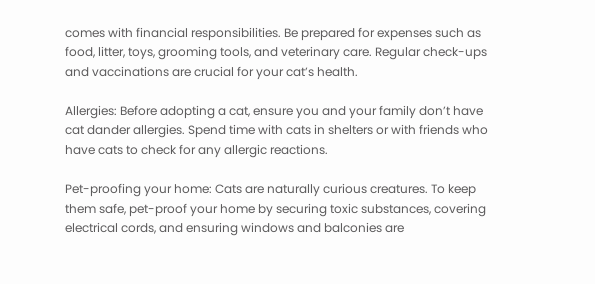comes with financial responsibilities. Be prepared for expenses such as food, litter, toys, grooming tools, and veterinary care. Regular check-ups and vaccinations are crucial for your cat’s health.

Allergies: Before adopting a cat, ensure you and your family don’t have cat dander allergies. Spend time with cats in shelters or with friends who have cats to check for any allergic reactions.

Pet-proofing your home: Cats are naturally curious creatures. To keep them safe, pet-proof your home by securing toxic substances, covering electrical cords, and ensuring windows and balconies are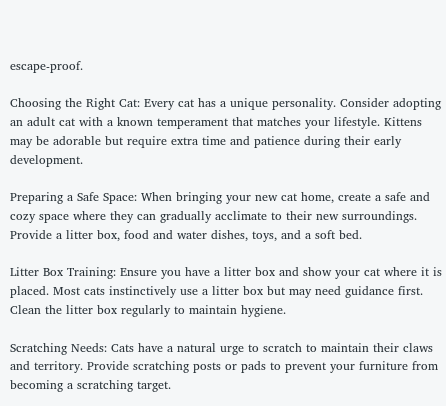escape-proof.

Choosing the Right Cat: Every cat has a unique personality. Consider adopting an adult cat with a known temperament that matches your lifestyle. Kittens may be adorable but require extra time and patience during their early development.

Preparing a Safe Space: When bringing your new cat home, create a safe and cozy space where they can gradually acclimate to their new surroundings. Provide a litter box, food and water dishes, toys, and a soft bed.

Litter Box Training: Ensure you have a litter box and show your cat where it is placed. Most cats instinctively use a litter box but may need guidance first. Clean the litter box regularly to maintain hygiene.

Scratching Needs: Cats have a natural urge to scratch to maintain their claws and territory. Provide scratching posts or pads to prevent your furniture from becoming a scratching target.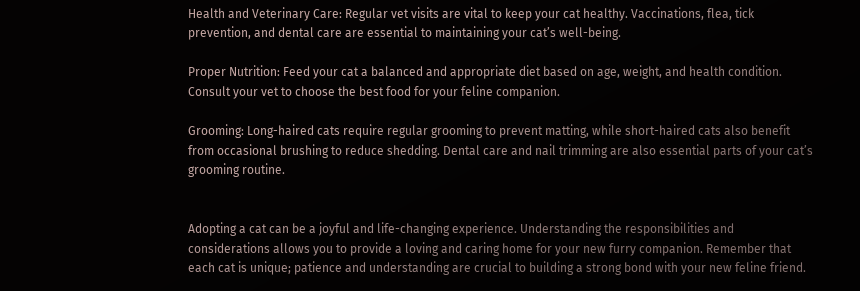Health and Veterinary Care: Regular vet visits are vital to keep your cat healthy. Vaccinations, flea, tick prevention, and dental care are essential to maintaining your cat’s well-being.

Proper Nutrition: Feed your cat a balanced and appropriate diet based on age, weight, and health condition. Consult your vet to choose the best food for your feline companion.

Grooming: Long-haired cats require regular grooming to prevent matting, while short-haired cats also benefit from occasional brushing to reduce shedding. Dental care and nail trimming are also essential parts of your cat’s grooming routine.


Adopting a cat can be a joyful and life-changing experience. Understanding the responsibilities and considerations allows you to provide a loving and caring home for your new furry companion. Remember that each cat is unique; patience and understanding are crucial to building a strong bond with your new feline friend.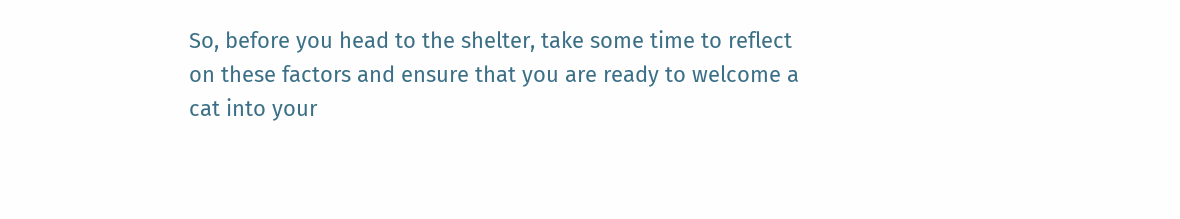So, before you head to the shelter, take some time to reflect on these factors and ensure that you are ready to welcome a cat into your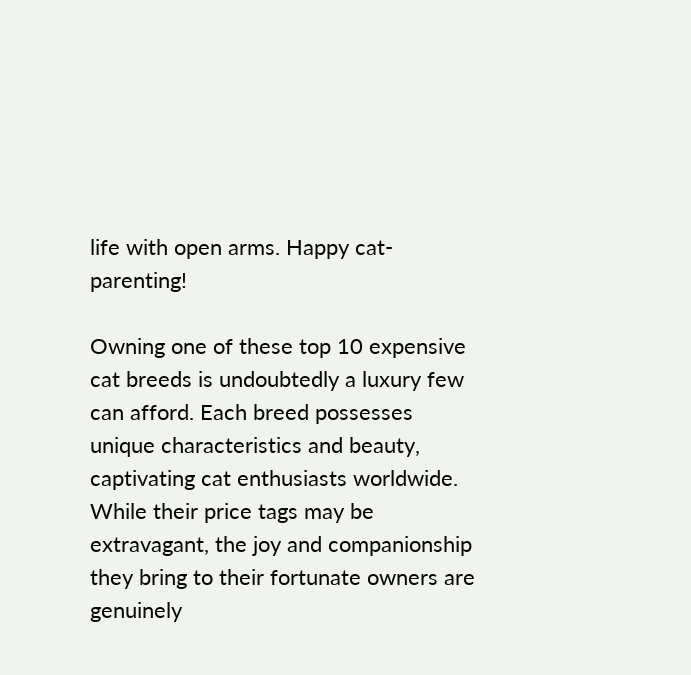life with open arms. Happy cat-parenting!

Owning one of these top 10 expensive cat breeds is undoubtedly a luxury few can afford. Each breed possesses unique characteristics and beauty, captivating cat enthusiasts worldwide. While their price tags may be extravagant, the joy and companionship they bring to their fortunate owners are genuinely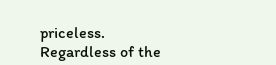priceless. Regardless of the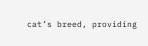cat’s breed, providing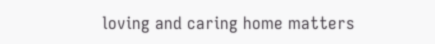loving and caring home matters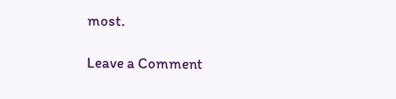most.

Leave a Comment